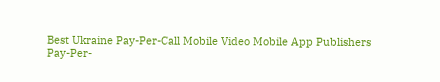Best Ukraine Pay-Per-Call Mobile Video Mobile App Publishers
Pay-Per-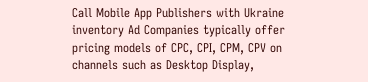Call Mobile App Publishers with Ukraine inventory Ad Companies typically offer pricing models of CPC, CPI, CPM, CPV on channels such as Desktop Display,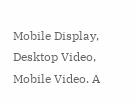Mobile Display, Desktop Video, Mobile Video. A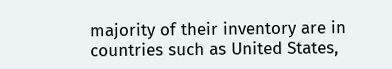majority of their inventory are in countries such as United States,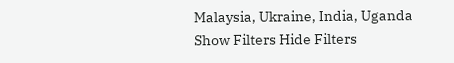Malaysia, Ukraine, India, Uganda
Show Filters Hide Filters